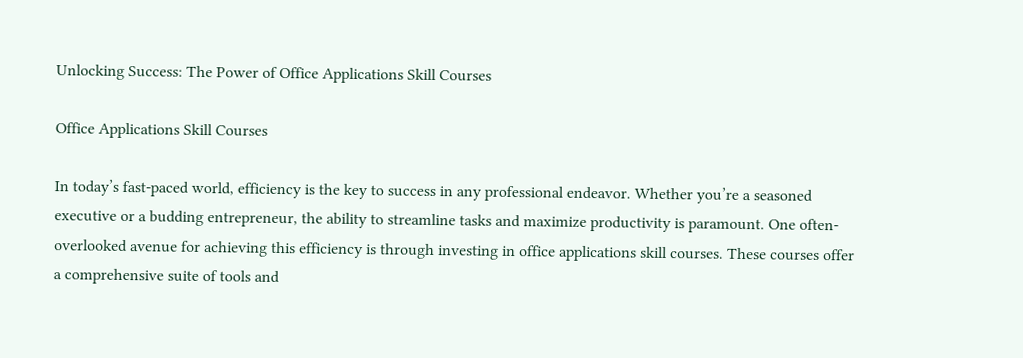Unlocking Success: The Power of Office Applications Skill Courses

Office Applications Skill Courses

In today’s fast-paced world, efficiency is the key to success in any professional endeavor. Whether you’re a seasoned executive or a budding entrepreneur, the ability to streamline tasks and maximize productivity is paramount. One often-overlooked avenue for achieving this efficiency is through investing in office applications skill courses. These courses offer a comprehensive suite of tools and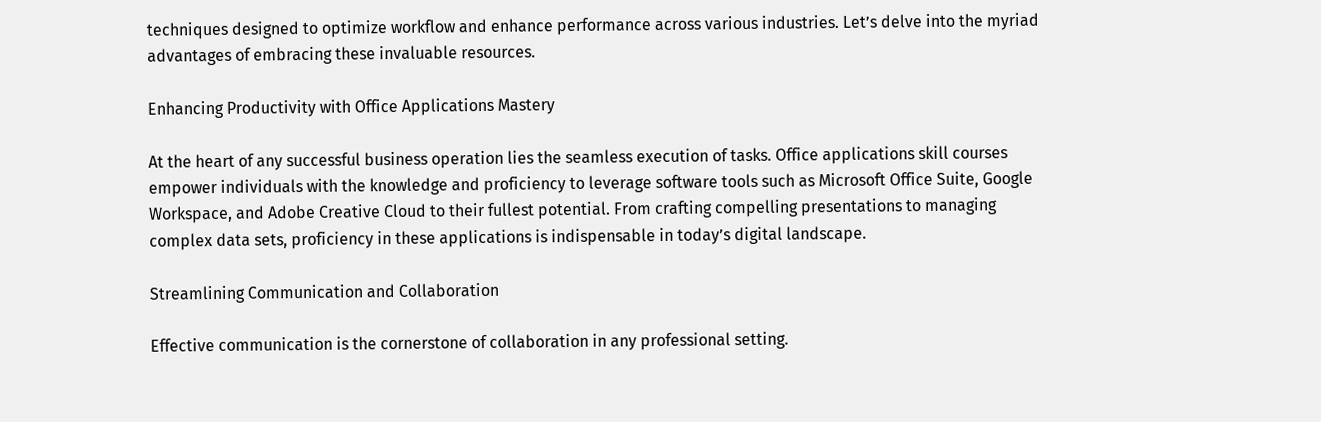techniques designed to optimize workflow and enhance performance across various industries. Let’s delve into the myriad advantages of embracing these invaluable resources.

Enhancing Productivity with Office Applications Mastery

At the heart of any successful business operation lies the seamless execution of tasks. Office applications skill courses empower individuals with the knowledge and proficiency to leverage software tools such as Microsoft Office Suite, Google Workspace, and Adobe Creative Cloud to their fullest potential. From crafting compelling presentations to managing complex data sets, proficiency in these applications is indispensable in today’s digital landscape.

Streamlining Communication and Collaboration

Effective communication is the cornerstone of collaboration in any professional setting.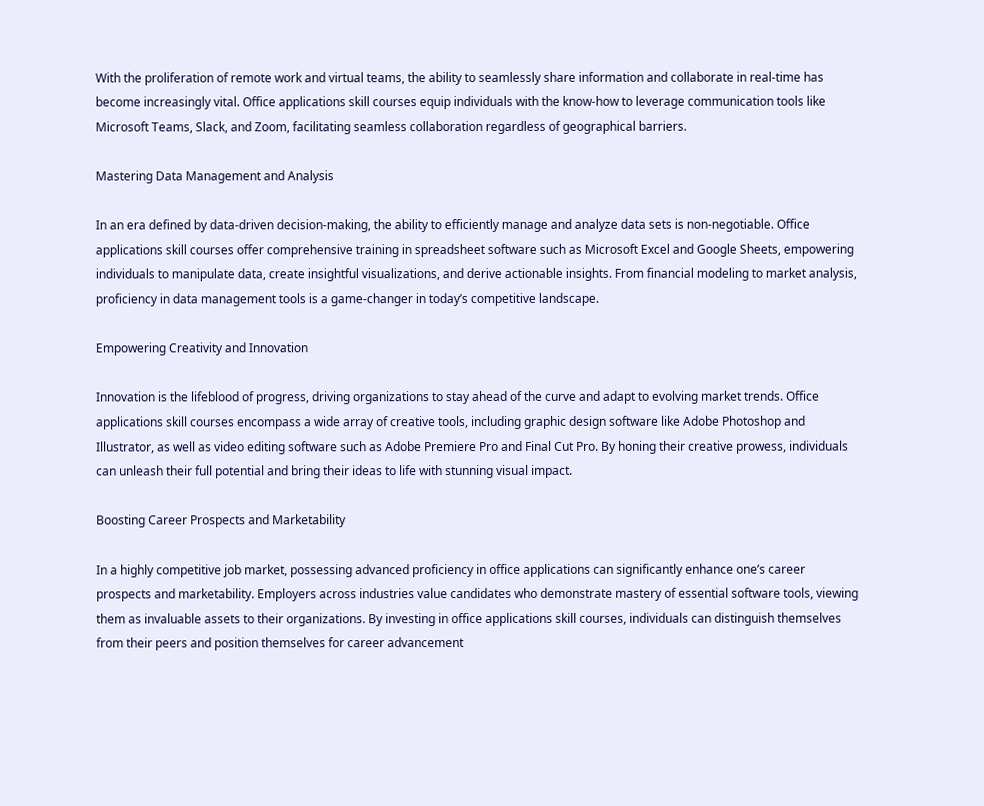With the proliferation of remote work and virtual teams, the ability to seamlessly share information and collaborate in real-time has become increasingly vital. Office applications skill courses equip individuals with the know-how to leverage communication tools like Microsoft Teams, Slack, and Zoom, facilitating seamless collaboration regardless of geographical barriers.

Mastering Data Management and Analysis

In an era defined by data-driven decision-making, the ability to efficiently manage and analyze data sets is non-negotiable. Office applications skill courses offer comprehensive training in spreadsheet software such as Microsoft Excel and Google Sheets, empowering individuals to manipulate data, create insightful visualizations, and derive actionable insights. From financial modeling to market analysis, proficiency in data management tools is a game-changer in today’s competitive landscape.

Empowering Creativity and Innovation

Innovation is the lifeblood of progress, driving organizations to stay ahead of the curve and adapt to evolving market trends. Office applications skill courses encompass a wide array of creative tools, including graphic design software like Adobe Photoshop and Illustrator, as well as video editing software such as Adobe Premiere Pro and Final Cut Pro. By honing their creative prowess, individuals can unleash their full potential and bring their ideas to life with stunning visual impact.

Boosting Career Prospects and Marketability

In a highly competitive job market, possessing advanced proficiency in office applications can significantly enhance one’s career prospects and marketability. Employers across industries value candidates who demonstrate mastery of essential software tools, viewing them as invaluable assets to their organizations. By investing in office applications skill courses, individuals can distinguish themselves from their peers and position themselves for career advancement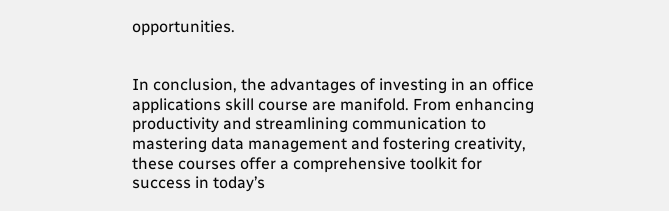opportunities.


In conclusion, the advantages of investing in an office applications skill course are manifold. From enhancing productivity and streamlining communication to mastering data management and fostering creativity, these courses offer a comprehensive toolkit for success in today’s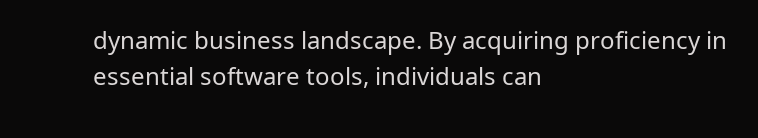dynamic business landscape. By acquiring proficiency in essential software tools, individuals can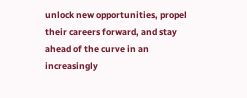unlock new opportunities, propel their careers forward, and stay ahead of the curve in an increasingly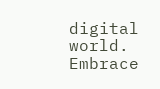digital world. Embrace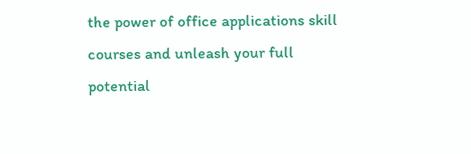the power of office applications skill courses and unleash your full potential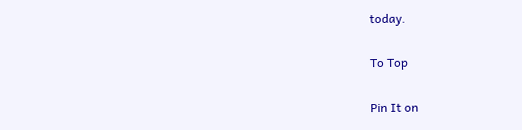today.

To Top

Pin It on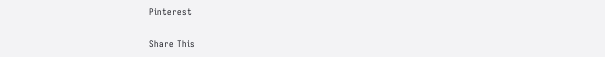Pinterest

Share This